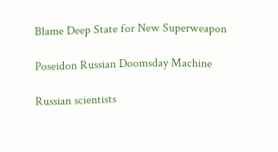Blame Deep State for New Superweapon

Poseidon Russian Doomsday Machine

Russian scientists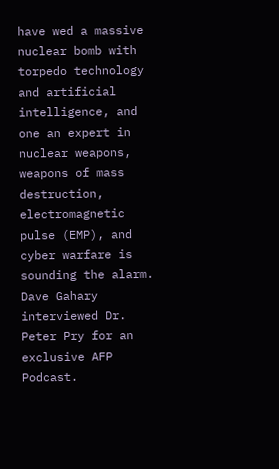have wed a massive nuclear bomb with torpedo technology and artificial intelligence, and one an expert in nuclear weapons, weapons of mass destruction, electromagnetic pulse (EMP), and cyber warfare is sounding the alarm. Dave Gahary interviewed Dr. Peter Pry for an exclusive AFP Podcast.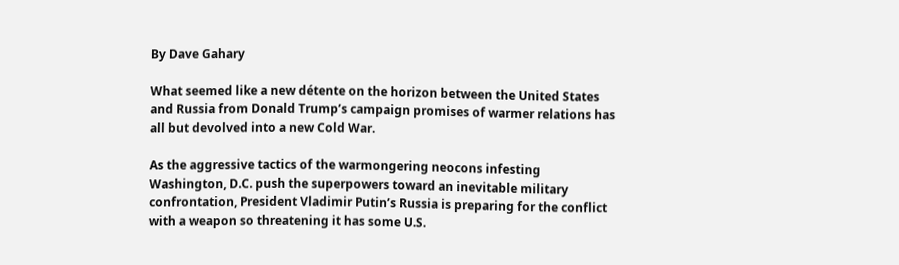By Dave Gahary

What seemed like a new détente on the horizon between the United States and Russia from Donald Trump’s campaign promises of warmer relations has all but devolved into a new Cold War.

As the aggressive tactics of the warmongering neocons infesting Washington, D.C. push the superpowers toward an inevitable military confrontation, President Vladimir Putin’s Russia is preparing for the conflict with a weapon so threatening it has some U.S.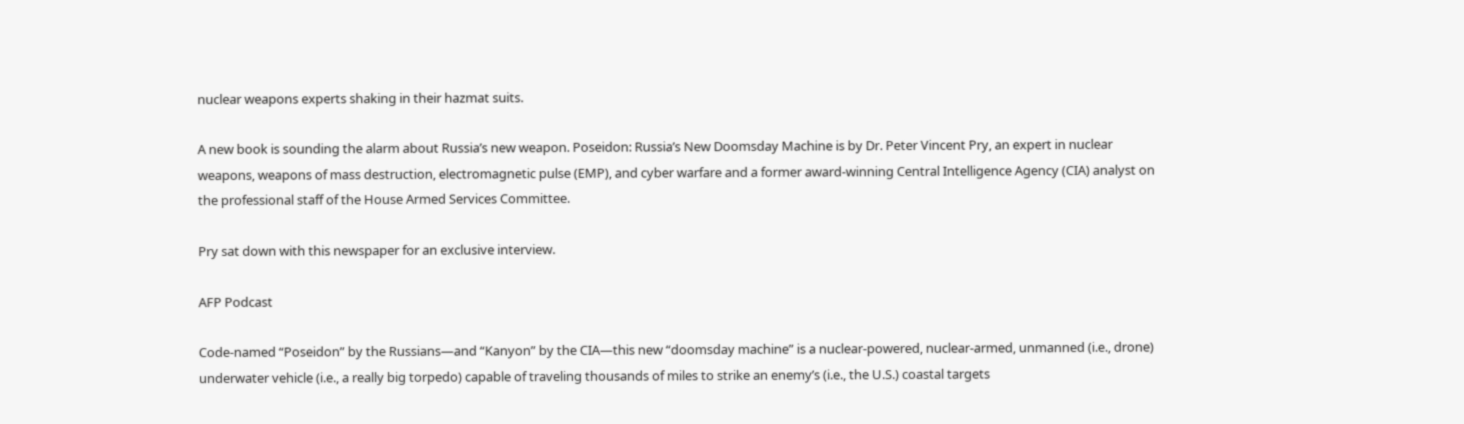nuclear weapons experts shaking in their hazmat suits.

A new book is sounding the alarm about Russia’s new weapon. Poseidon: Russia’s New Doomsday Machine is by Dr. Peter Vincent Pry, an expert in nuclear weapons, weapons of mass destruction, electromagnetic pulse (EMP), and cyber warfare and a former award-winning Central Intelligence Agency (CIA) analyst on the professional staff of the House Armed Services Committee.

Pry sat down with this newspaper for an exclusive interview.

AFP Podcast

Code-named “Poseidon” by the Russians—and “Kanyon” by the CIA—this new “doomsday machine” is a nuclear-powered, nuclear-armed, unmanned (i.e., drone) underwater vehicle (i.e., a really big torpedo) capable of traveling thousands of miles to strike an enemy’s (i.e., the U.S.) coastal targets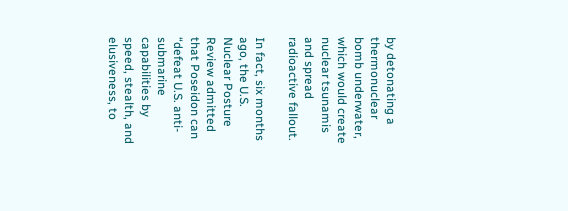by detonating a thermonuclear bomb underwater, which would create nuclear tsunamis and spread radioactive fallout.

In fact, six months ago, the U.S. Nuclear Posture Review admitted that Poseidon can “defeat U.S. anti-submarine capabilities by speed, stealth, and elusiveness, to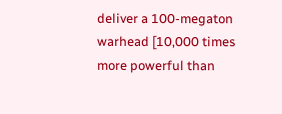deliver a 100-megaton warhead [10,000 times more powerful than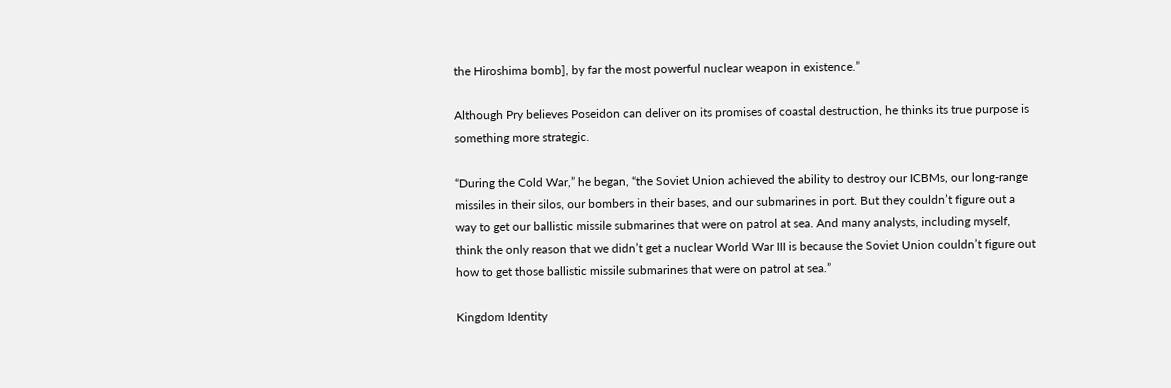the Hiroshima bomb], by far the most powerful nuclear weapon in existence.”

Although Pry believes Poseidon can deliver on its promises of coastal destruction, he thinks its true purpose is something more strategic.

“During the Cold War,” he began, “the Soviet Union achieved the ability to destroy our ICBMs, our long-range missiles in their silos, our bombers in their bases, and our submarines in port. But they couldn’t figure out a way to get our ballistic missile submarines that were on patrol at sea. And many analysts, including myself, think the only reason that we didn’t get a nuclear World War III is because the Soviet Union couldn’t figure out how to get those ballistic missile submarines that were on patrol at sea.”

Kingdom Identity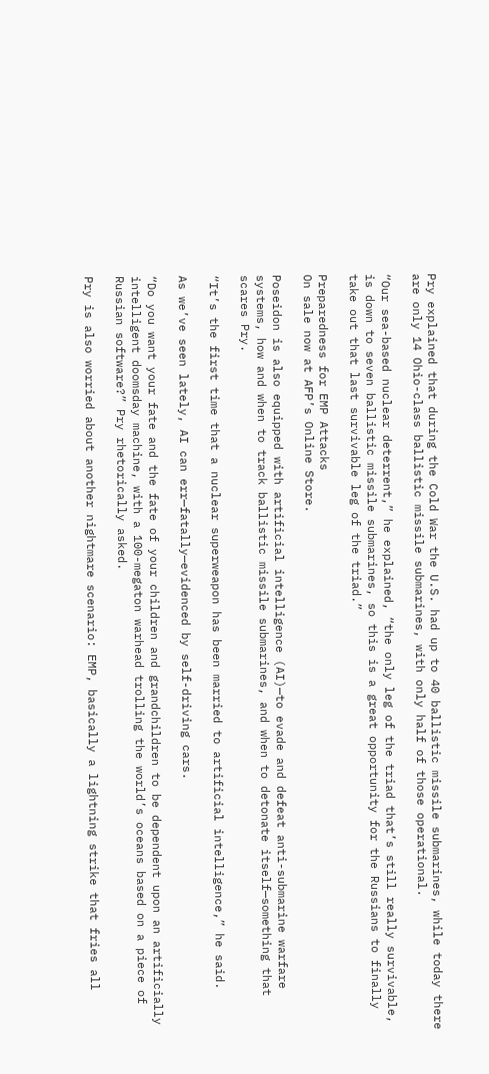Pry explained that during the Cold War the U.S. had up to 40 ballistic missile submarines, while today there are only 14 Ohio-class ballistic missile submarines, with only half of those operational.

“Our sea-based nuclear deterrent,” he explained, “the only leg of the triad that’s still really survivable, is down to seven ballistic missile submarines, so this is a great opportunity for the Russians to finally take out that last survivable leg of the triad.”

Preparedness for EMP Attacks
On sale now at AFP’s Online Store.

Poseidon is also equipped with artificial intelligence (AI)—to evade and defeat anti-submarine warfare systems, how and when to track ballistic missile submarines, and when to detonate itself—something that scares Pry.

“It’s the first time that a nuclear superweapon has been married to artificial intelligence,” he said.

As we’ve seen lately, AI can err—fatally—evidenced by self-driving cars.

“Do you want your fate and the fate of your children and grandchildren to be dependent upon an artificially intelligent doomsday machine, with a 100-megaton warhead trolling the world’s oceans based on a piece of Russian software?” Pry rhetorically asked.

Pry is also worried about another nightmare scenario: EMP, basically a lightning strike that fries all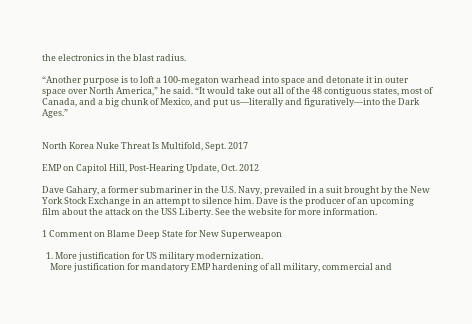the electronics in the blast radius.

“Another purpose is to loft a 100-megaton warhead into space and detonate it in outer space over North America,” he said. “It would take out all of the 48 contiguous states, most of Canada, and a big chunk of Mexico, and put us—literally and figuratively—into the Dark Ages.”


North Korea Nuke Threat Is Multifold, Sept. 2017

EMP on Capitol Hill, Post-Hearing Update, Oct. 2012

Dave Gahary, a former submariner in the U.S. Navy, prevailed in a suit brought by the New York Stock Exchange in an attempt to silence him. Dave is the producer of an upcoming film about the attack on the USS Liberty. See the website for more information.

1 Comment on Blame Deep State for New Superweapon

  1. More justification for US military modernization.
    More justification for mandatory EMP hardening of all military, commercial and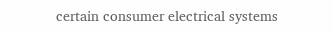certain consumer electrical systems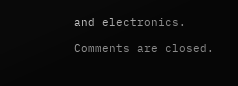and electronics.

Comments are closed.